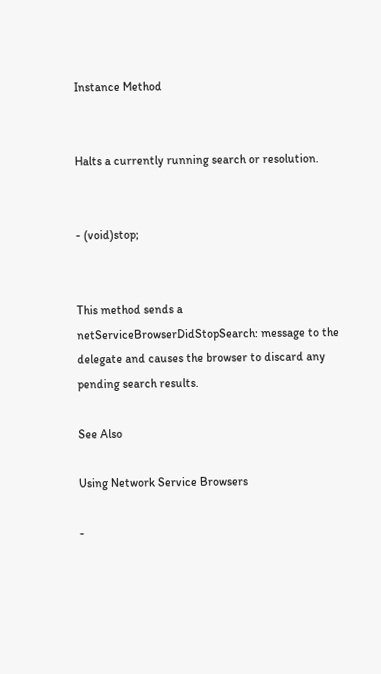Instance Method


Halts a currently running search or resolution.


- (void)stop;


This method sends a netServiceBrowserDidStopSearch: message to the delegate and causes the browser to discard any pending search results.

See Also

Using Network Service Browsers

-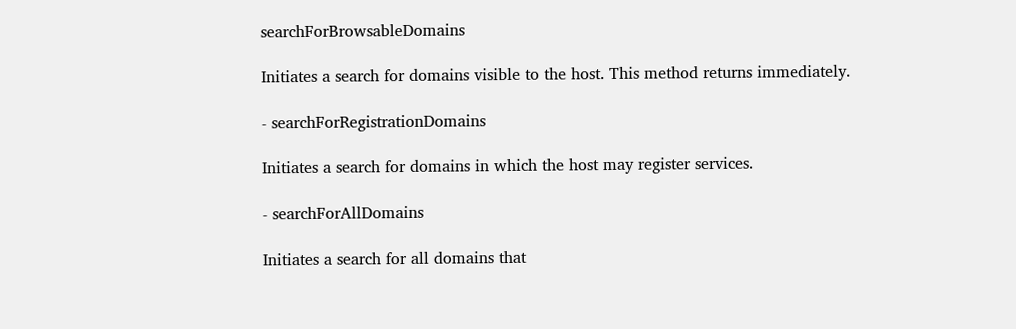searchForBrowsableDomains

Initiates a search for domains visible to the host. This method returns immediately.

- searchForRegistrationDomains

Initiates a search for domains in which the host may register services.

- searchForAllDomains

Initiates a search for all domains that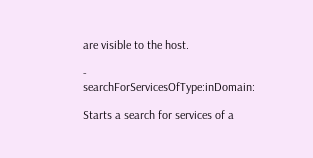are visible to the host.

- searchForServicesOfType:inDomain:

Starts a search for services of a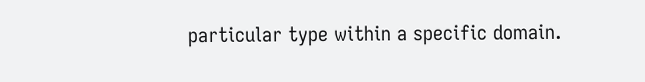particular type within a specific domain.